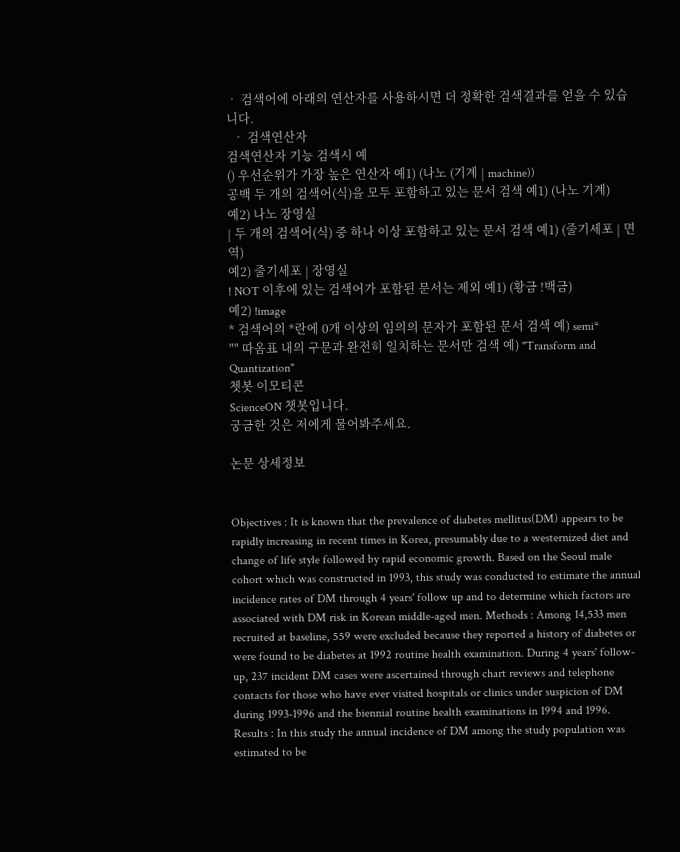• 검색어에 아래의 연산자를 사용하시면 더 정확한 검색결과를 얻을 수 있습니다.
  • 검색연산자
검색연산자 기능 검색시 예
() 우선순위가 가장 높은 연산자 예1) (나노 (기계 | machine))
공백 두 개의 검색어(식)을 모두 포함하고 있는 문서 검색 예1) (나노 기계)
예2) 나노 장영실
| 두 개의 검색어(식) 중 하나 이상 포함하고 있는 문서 검색 예1) (줄기세포 | 면역)
예2) 줄기세포 | 장영실
! NOT 이후에 있는 검색어가 포함된 문서는 제외 예1) (황금 !백금)
예2) !image
* 검색어의 *란에 0개 이상의 임의의 문자가 포함된 문서 검색 예) semi*
"" 따옴표 내의 구문과 완전히 일치하는 문서만 검색 예) "Transform and Quantization"
쳇봇 이모티콘
ScienceON 챗봇입니다.
궁금한 것은 저에게 물어봐주세요.

논문 상세정보


Objectives : It is known that the prevalence of diabetes mellitus(DM) appears to be rapidly increasing in recent times in Korea, presumably due to a westernized diet and change of life style followed by rapid economic growth. Based on the Seoul male cohort which was constructed in 1993, this study was conducted to estimate the annual incidence rates of DM through 4 years' follow up and to determine which factors are associated with DM risk in Korean middle-aged men. Methods : Among 14,533 men recruited at baseline, 559 were excluded because they reported a history of diabetes or were found to be diabetes at 1992 routine health examination. During 4 years' follow-up, 237 incident DM cases were ascertained through chart reviews and telephone contacts for those who have ever visited hospitals or clinics under suspicion of DM during 1993-1996 and the biennial routine health examinations in 1994 and 1996. Results : In this study the annual incidence of DM among the study population was estimated to be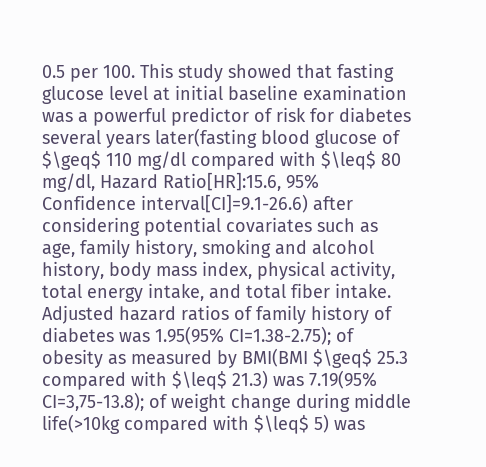0.5 per 100. This study showed that fasting glucose level at initial baseline examination was a powerful predictor of risk for diabetes several years later(fasting blood glucose of $\geq$ 110 mg/dl compared with $\leq$ 80 mg/dl, Hazard Ratio[HR]:15.6, 95% Confidence interval[CI]=9.1-26.6) after considering potential covariates such as age, family history, smoking and alcohol history, body mass index, physical activity, total energy intake, and total fiber intake. Adjusted hazard ratios of family history of diabetes was 1.95(95% CI=1.38-2.75); of obesity as measured by BMI(BMI $\geq$ 25.3 compared with $\leq$ 21.3) was 7.19(95% CI=3,75-13.8); of weight change during middle life(>10kg compared with $\leq$ 5) was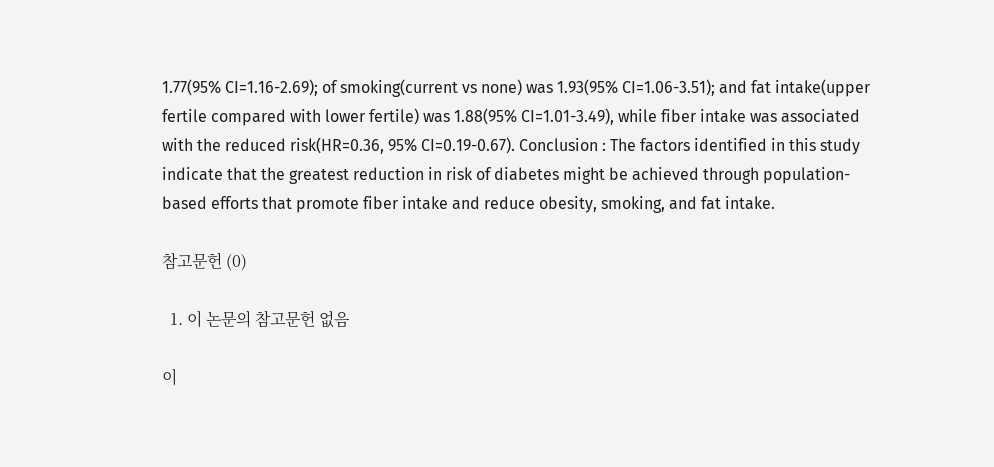1.77(95% CI=1.16-2.69); of smoking(current vs none) was 1.93(95% CI=1.06-3.51); and fat intake(upper fertile compared with lower fertile) was 1.88(95% CI=1.01-3.49), while fiber intake was associated with the reduced risk(HR=0.36, 95% CI=0.19-0.67). Conclusion : The factors identified in this study indicate that the greatest reduction in risk of diabetes might be achieved through population-based efforts that promote fiber intake and reduce obesity, smoking, and fat intake.

참고문헌 (0)

  1. 이 논문의 참고문헌 없음

이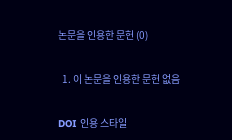논문을 인용한 문헌 (0)

  1. 이 논문을 인용한 문헌 없음

DOI 인용 스타일